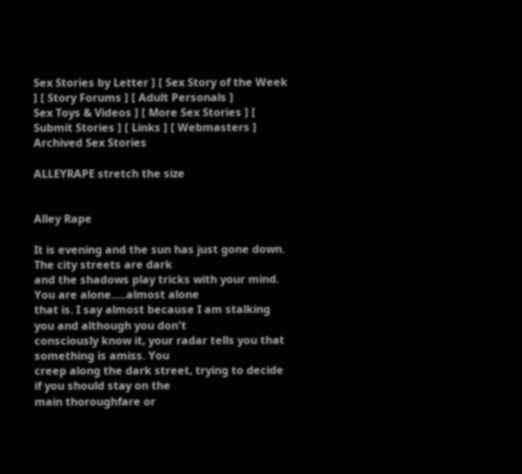Sex Stories by Letter ] [ Sex Story of the Week ] [ Story Forums ] [ Adult Personals ]
Sex Toys & Videos ] [ More Sex Stories ] [ Submit Stories ] [ Links ] [ Webmasters ]
Archived Sex Stories

ALLEYRAPE stretch the size


Alley Rape

It is evening and the sun has just gone down. The city streets are dark
and the shadows play tricks with your mind. You are alone…..almost alone
that is. I say almost because I am stalking you and although you don't
consciously know it, your radar tells you that something is amiss. You
creep along the dark street, trying to decide if you should stay on the
main thoroughfare or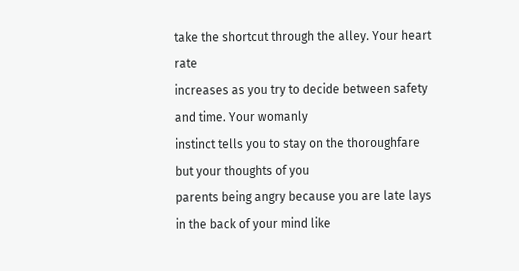take the shortcut through the alley. Your heart rate
increases as you try to decide between safety and time. Your womanly
instinct tells you to stay on the thoroughfare but your thoughts of you
parents being angry because you are late lays in the back of your mind like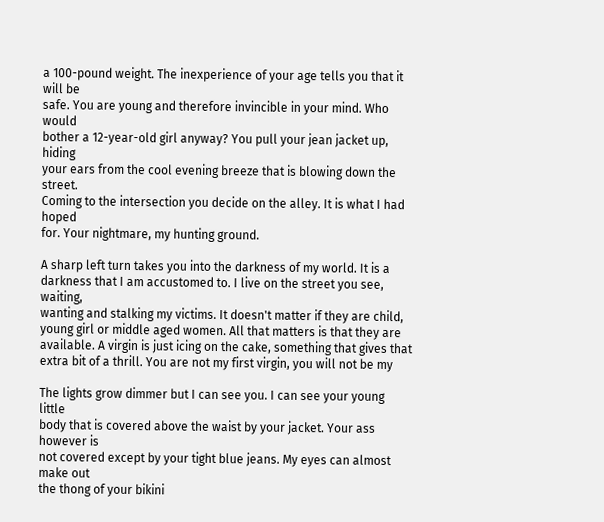a 100-pound weight. The inexperience of your age tells you that it will be
safe. You are young and therefore invincible in your mind. Who would
bother a 12-year-old girl anyway? You pull your jean jacket up, hiding
your ears from the cool evening breeze that is blowing down the street.
Coming to the intersection you decide on the alley. It is what I had hoped
for. Your nightmare, my hunting ground.

A sharp left turn takes you into the darkness of my world. It is a
darkness that I am accustomed to. I live on the street you see, waiting,
wanting and stalking my victims. It doesn't matter if they are child,
young girl or middle aged women. All that matters is that they are
available. A virgin is just icing on the cake, something that gives that
extra bit of a thrill. You are not my first virgin, you will not be my

The lights grow dimmer but I can see you. I can see your young little
body that is covered above the waist by your jacket. Your ass however is
not covered except by your tight blue jeans. My eyes can almost make out
the thong of your bikini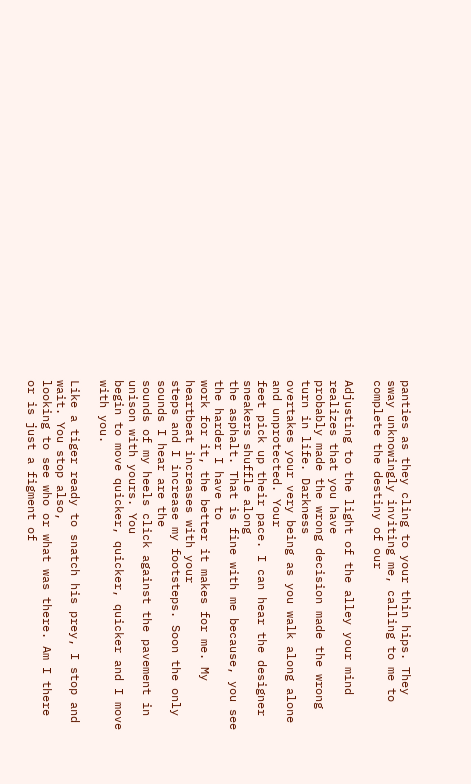panties as they cling to your thin hips. They
sway unknowingly inviting me, calling to me to complete the destiny of our

Adjusting to the light of the alley your mind realizes that you have
probably made the wrong decision made the wrong turn in life. Darkness
overtakes your very being as you walk along alone and unprotected. Your
feet pick up their pace. I can hear the designer sneakers shuffle along
the asphalt. That is fine with me because, you see the harder I have to
work for it, the better it makes for me. My heartbeat increases with your
steps and I increase my footsteps. Soon the only sounds I hear are the
sounds of my heels click against the pavement in unison with yours. You
begin to move quicker, quicker, quicker and I move with you.

Like a tiger ready to snatch his prey, I stop and wait. You stop also,
looking to see who or what was there. Am I there or is just a figment of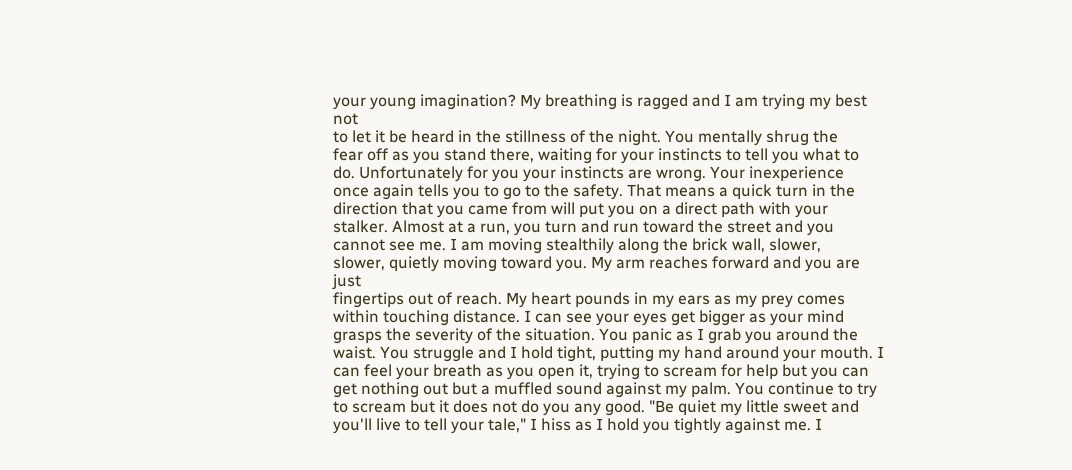your young imagination? My breathing is ragged and I am trying my best not
to let it be heard in the stillness of the night. You mentally shrug the
fear off as you stand there, waiting for your instincts to tell you what to
do. Unfortunately for you your instincts are wrong. Your inexperience
once again tells you to go to the safety. That means a quick turn in the
direction that you came from will put you on a direct path with your
stalker. Almost at a run, you turn and run toward the street and you
cannot see me. I am moving stealthily along the brick wall, slower,
slower, quietly moving toward you. My arm reaches forward and you are just
fingertips out of reach. My heart pounds in my ears as my prey comes
within touching distance. I can see your eyes get bigger as your mind
grasps the severity of the situation. You panic as I grab you around the
waist. You struggle and I hold tight, putting my hand around your mouth. I
can feel your breath as you open it, trying to scream for help but you can
get nothing out but a muffled sound against my palm. You continue to try
to scream but it does not do you any good. "Be quiet my little sweet and
you'll live to tell your tale," I hiss as I hold you tightly against me. I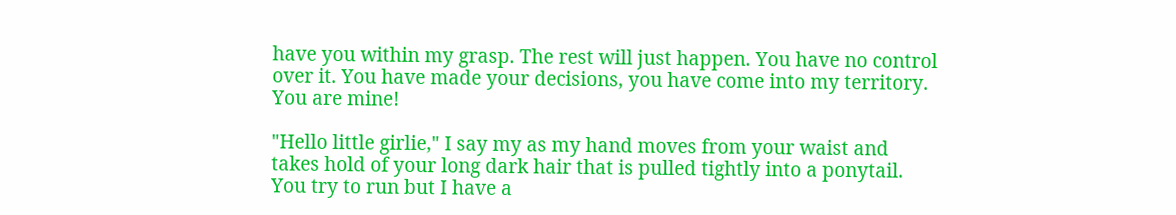have you within my grasp. The rest will just happen. You have no control
over it. You have made your decisions, you have come into my territory.
You are mine!

"Hello little girlie," I say my as my hand moves from your waist and
takes hold of your long dark hair that is pulled tightly into a ponytail.
You try to run but I have a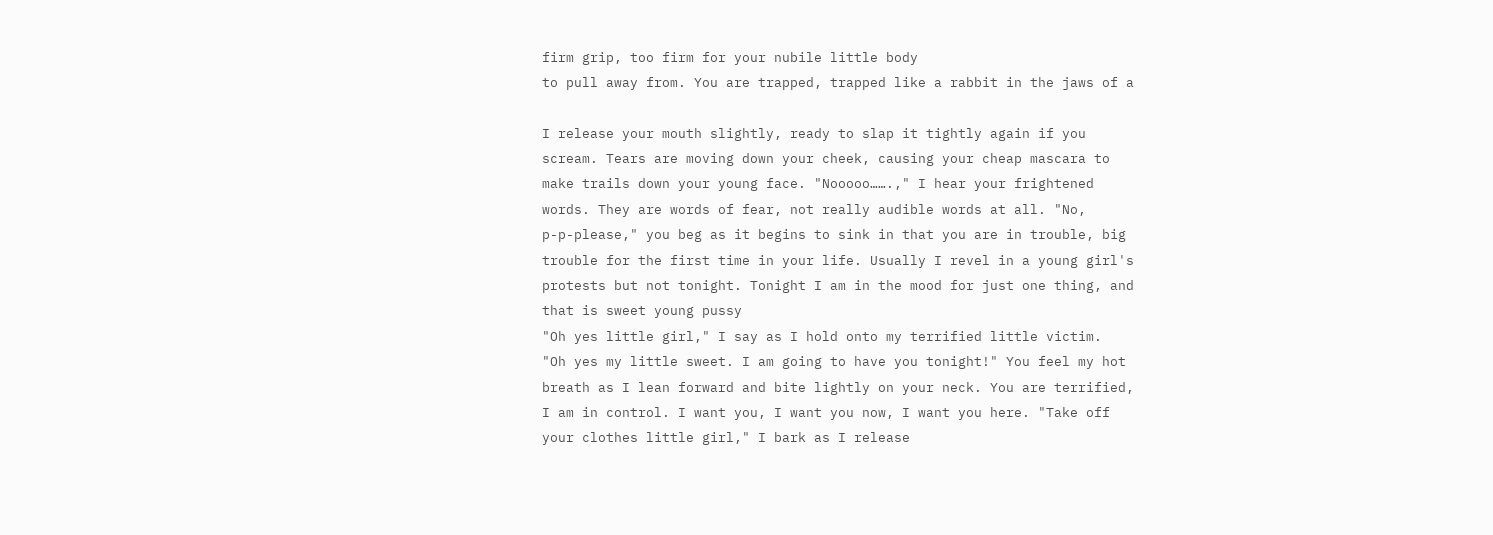firm grip, too firm for your nubile little body
to pull away from. You are trapped, trapped like a rabbit in the jaws of a

I release your mouth slightly, ready to slap it tightly again if you
scream. Tears are moving down your cheek, causing your cheap mascara to
make trails down your young face. "Nooooo…….," I hear your frightened
words. They are words of fear, not really audible words at all. "No,
p-p-please," you beg as it begins to sink in that you are in trouble, big
trouble for the first time in your life. Usually I revel in a young girl's
protests but not tonight. Tonight I am in the mood for just one thing, and
that is sweet young pussy
"Oh yes little girl," I say as I hold onto my terrified little victim.
"Oh yes my little sweet. I am going to have you tonight!" You feel my hot
breath as I lean forward and bite lightly on your neck. You are terrified,
I am in control. I want you, I want you now, I want you here. "Take off
your clothes little girl," I bark as I release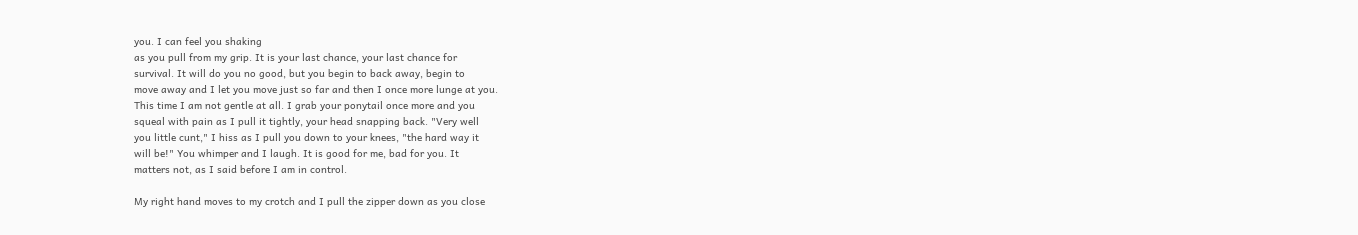you. I can feel you shaking
as you pull from my grip. It is your last chance, your last chance for
survival. It will do you no good, but you begin to back away, begin to
move away and I let you move just so far and then I once more lunge at you.
This time I am not gentle at all. I grab your ponytail once more and you
squeal with pain as I pull it tightly, your head snapping back. "Very well
you little cunt," I hiss as I pull you down to your knees, "the hard way it
will be!" You whimper and I laugh. It is good for me, bad for you. It
matters not, as I said before I am in control.

My right hand moves to my crotch and I pull the zipper down as you close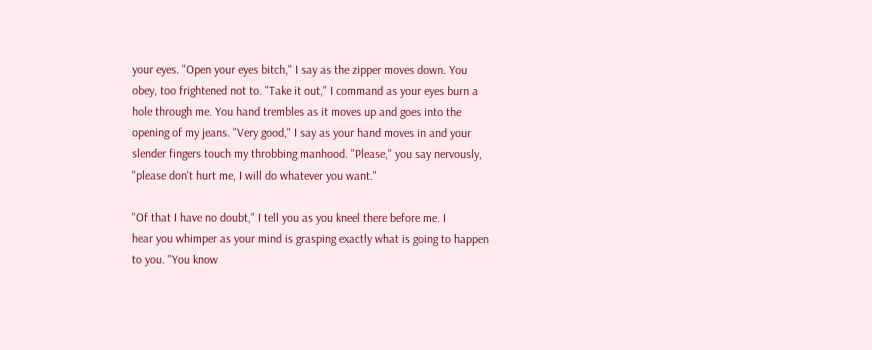your eyes. "Open your eyes bitch," I say as the zipper moves down. You
obey, too frightened not to. "Take it out," I command as your eyes burn a
hole through me. You hand trembles as it moves up and goes into the
opening of my jeans. "Very good," I say as your hand moves in and your
slender fingers touch my throbbing manhood. "Please," you say nervously,
"please don't hurt me, I will do whatever you want."

"Of that I have no doubt," I tell you as you kneel there before me. I
hear you whimper as your mind is grasping exactly what is going to happen
to you. "You know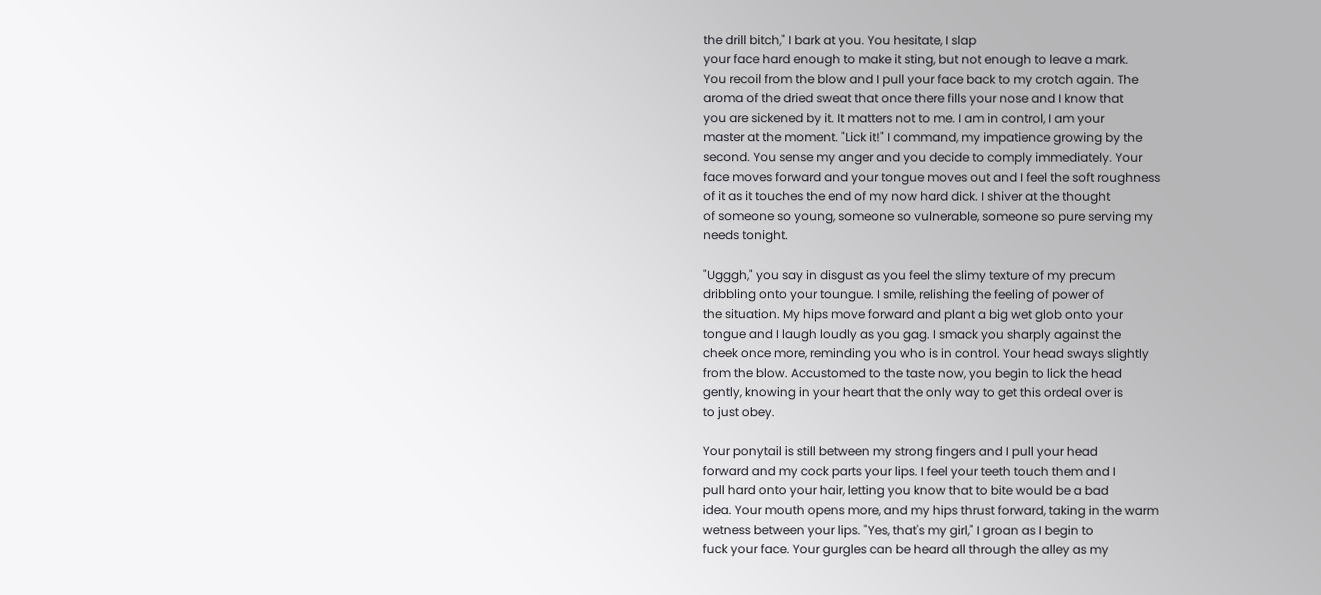the drill bitch," I bark at you. You hesitate, I slap
your face hard enough to make it sting, but not enough to leave a mark.
You recoil from the blow and I pull your face back to my crotch again. The
aroma of the dried sweat that once there fills your nose and I know that
you are sickened by it. It matters not to me. I am in control, I am your
master at the moment. "Lick it!" I command, my impatience growing by the
second. You sense my anger and you decide to comply immediately. Your
face moves forward and your tongue moves out and I feel the soft roughness
of it as it touches the end of my now hard dick. I shiver at the thought
of someone so young, someone so vulnerable, someone so pure serving my
needs tonight.

"Ugggh," you say in disgust as you feel the slimy texture of my precum
dribbling onto your toungue. I smile, relishing the feeling of power of
the situation. My hips move forward and plant a big wet glob onto your
tongue and I laugh loudly as you gag. I smack you sharply against the
cheek once more, reminding you who is in control. Your head sways slightly
from the blow. Accustomed to the taste now, you begin to lick the head
gently, knowing in your heart that the only way to get this ordeal over is
to just obey.

Your ponytail is still between my strong fingers and I pull your head
forward and my cock parts your lips. I feel your teeth touch them and I
pull hard onto your hair, letting you know that to bite would be a bad
idea. Your mouth opens more, and my hips thrust forward, taking in the warm
wetness between your lips. "Yes, that's my girl," I groan as I begin to
fuck your face. Your gurgles can be heard all through the alley as my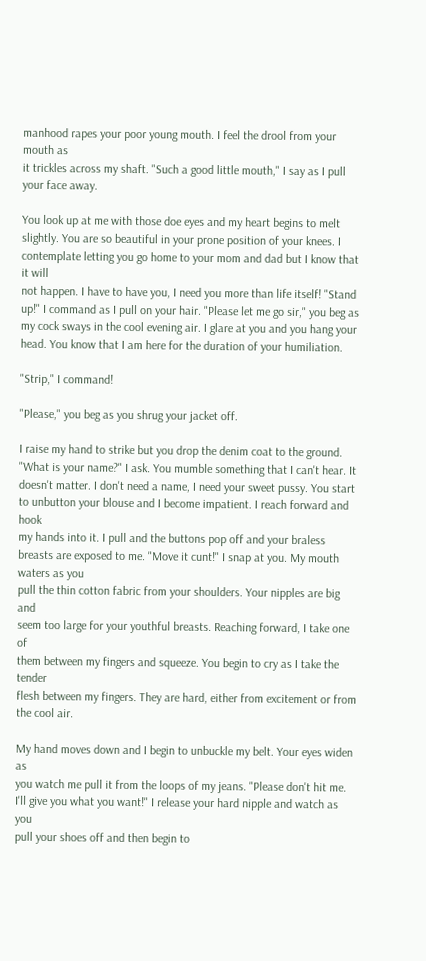manhood rapes your poor young mouth. I feel the drool from your mouth as
it trickles across my shaft. "Such a good little mouth," I say as I pull
your face away.

You look up at me with those doe eyes and my heart begins to melt
slightly. You are so beautiful in your prone position of your knees. I
contemplate letting you go home to your mom and dad but I know that it will
not happen. I have to have you, I need you more than life itself! "Stand
up!" I command as I pull on your hair. "Please let me go sir," you beg as
my cock sways in the cool evening air. I glare at you and you hang your
head. You know that I am here for the duration of your humiliation.

"Strip," I command!

"Please," you beg as you shrug your jacket off.

I raise my hand to strike but you drop the denim coat to the ground.
"What is your name?" I ask. You mumble something that I can't hear. It
doesn't matter. I don't need a name, I need your sweet pussy. You start
to unbutton your blouse and I become impatient. I reach forward and hook
my hands into it. I pull and the buttons pop off and your braless breasts are exposed to me. "Move it cunt!" I snap at you. My mouth waters as you
pull the thin cotton fabric from your shoulders. Your nipples are big and
seem too large for your youthful breasts. Reaching forward, I take one of
them between my fingers and squeeze. You begin to cry as I take the tender
flesh between my fingers. They are hard, either from excitement or from
the cool air.

My hand moves down and I begin to unbuckle my belt. Your eyes widen as
you watch me pull it from the loops of my jeans. "Please don't hit me.
I'll give you what you want!" I release your hard nipple and watch as you
pull your shoes off and then begin to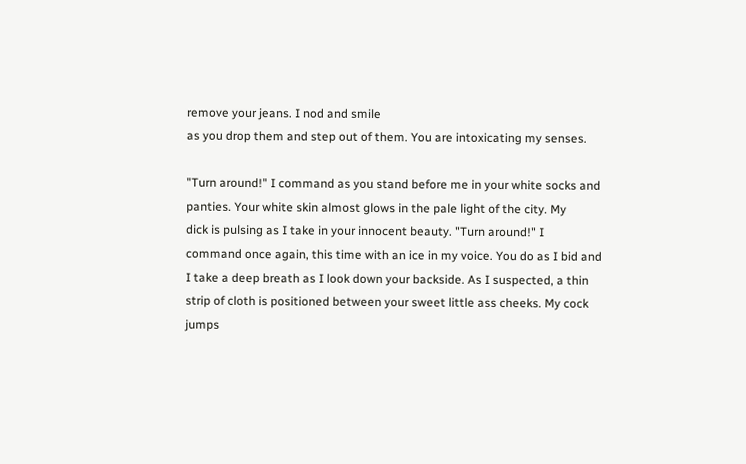remove your jeans. I nod and smile
as you drop them and step out of them. You are intoxicating my senses.

"Turn around!" I command as you stand before me in your white socks and
panties. Your white skin almost glows in the pale light of the city. My
dick is pulsing as I take in your innocent beauty. "Turn around!" I
command once again, this time with an ice in my voice. You do as I bid and
I take a deep breath as I look down your backside. As I suspected, a thin
strip of cloth is positioned between your sweet little ass cheeks. My cock
jumps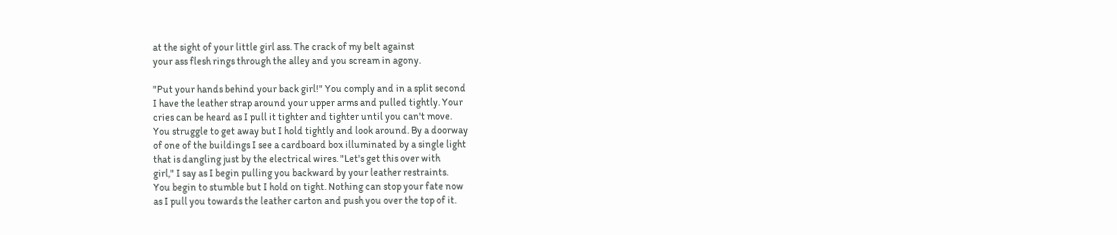at the sight of your little girl ass. The crack of my belt against
your ass flesh rings through the alley and you scream in agony.

"Put your hands behind your back girl!" You comply and in a split second
I have the leather strap around your upper arms and pulled tightly. Your
cries can be heard as I pull it tighter and tighter until you can't move.
You struggle to get away but I hold tightly and look around. By a doorway
of one of the buildings I see a cardboard box illuminated by a single light
that is dangling just by the electrical wires. "Let's get this over with
girl," I say as I begin pulling you backward by your leather restraints.
You begin to stumble but I hold on tight. Nothing can stop your fate now
as I pull you towards the leather carton and push you over the top of it.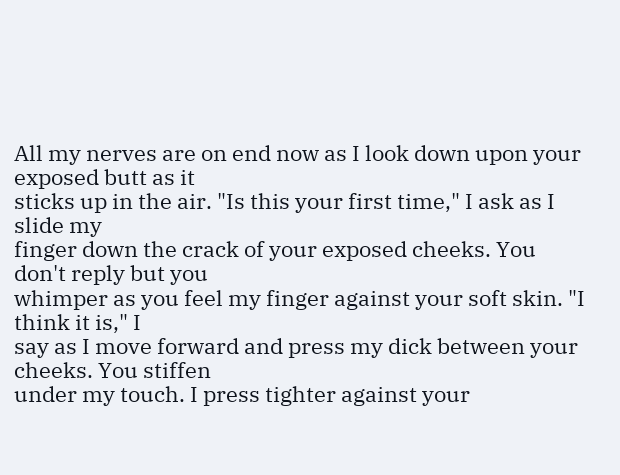All my nerves are on end now as I look down upon your exposed butt as it
sticks up in the air. "Is this your first time," I ask as I slide my
finger down the crack of your exposed cheeks. You don't reply but you
whimper as you feel my finger against your soft skin. "I think it is," I
say as I move forward and press my dick between your cheeks. You stiffen
under my touch. I press tighter against your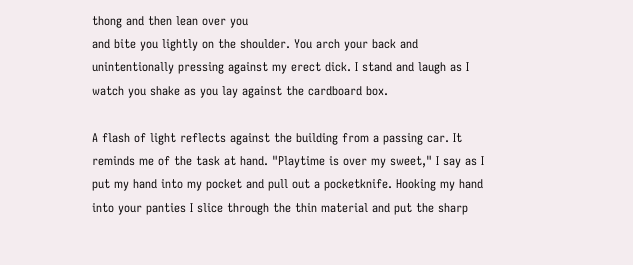thong and then lean over you
and bite you lightly on the shoulder. You arch your back and
unintentionally pressing against my erect dick. I stand and laugh as I
watch you shake as you lay against the cardboard box.

A flash of light reflects against the building from a passing car. It
reminds me of the task at hand. "Playtime is over my sweet," I say as I
put my hand into my pocket and pull out a pocketknife. Hooking my hand
into your panties I slice through the thin material and put the sharp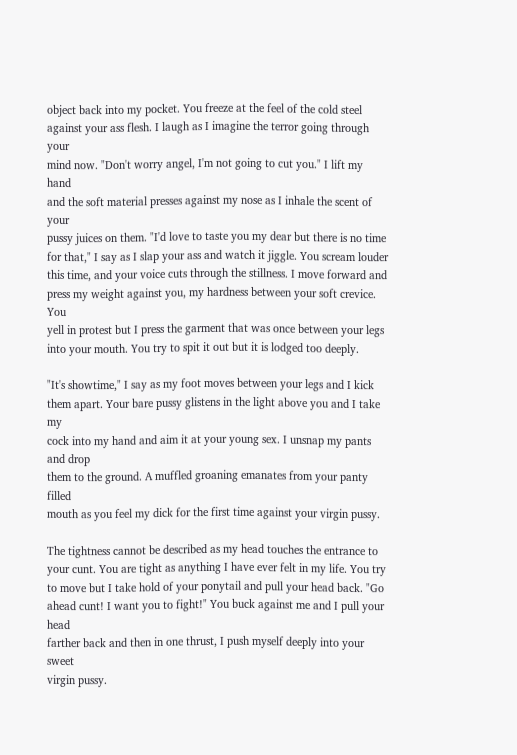object back into my pocket. You freeze at the feel of the cold steel
against your ass flesh. I laugh as I imagine the terror going through your
mind now. "Don't worry angel, I'm not going to cut you." I lift my hand
and the soft material presses against my nose as I inhale the scent of your
pussy juices on them. "I'd love to taste you my dear but there is no time
for that," I say as I slap your ass and watch it jiggle. You scream louder
this time, and your voice cuts through the stillness. I move forward and
press my weight against you, my hardness between your soft crevice. You
yell in protest but I press the garment that was once between your legs
into your mouth. You try to spit it out but it is lodged too deeply.

"It's showtime," I say as my foot moves between your legs and I kick
them apart. Your bare pussy glistens in the light above you and I take my
cock into my hand and aim it at your young sex. I unsnap my pants and drop
them to the ground. A muffled groaning emanates from your panty filled
mouth as you feel my dick for the first time against your virgin pussy.

The tightness cannot be described as my head touches the entrance to
your cunt. You are tight as anything I have ever felt in my life. You try
to move but I take hold of your ponytail and pull your head back. "Go
ahead cunt! I want you to fight!" You buck against me and I pull your head
farther back and then in one thrust, I push myself deeply into your sweet
virgin pussy.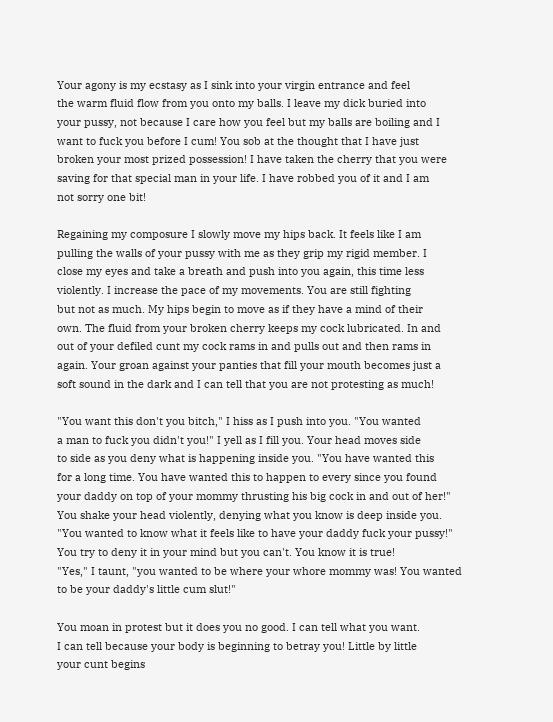Your agony is my ecstasy as I sink into your virgin entrance and feel
the warm fluid flow from you onto my balls. I leave my dick buried into
your pussy, not because I care how you feel but my balls are boiling and I
want to fuck you before I cum! You sob at the thought that I have just
broken your most prized possession! I have taken the cherry that you were
saving for that special man in your life. I have robbed you of it and I am
not sorry one bit!

Regaining my composure I slowly move my hips back. It feels like I am
pulling the walls of your pussy with me as they grip my rigid member. I
close my eyes and take a breath and push into you again, this time less
violently. I increase the pace of my movements. You are still fighting
but not as much. My hips begin to move as if they have a mind of their
own. The fluid from your broken cherry keeps my cock lubricated. In and
out of your defiled cunt my cock rams in and pulls out and then rams in
again. Your groan against your panties that fill your mouth becomes just a
soft sound in the dark and I can tell that you are not protesting as much!

"You want this don't you bitch," I hiss as I push into you. "You wanted
a man to fuck you didn't you!" I yell as I fill you. Your head moves side
to side as you deny what is happening inside you. "You have wanted this
for a long time. You have wanted this to happen to every since you found
your daddy on top of your mommy thrusting his big cock in and out of her!"
You shake your head violently, denying what you know is deep inside you.
"You wanted to know what it feels like to have your daddy fuck your pussy!"
You try to deny it in your mind but you can't. You know it is true!
"Yes," I taunt, "you wanted to be where your whore mommy was! You wanted
to be your daddy's little cum slut!"

You moan in protest but it does you no good. I can tell what you want.
I can tell because your body is beginning to betray you! Little by little
your cunt begins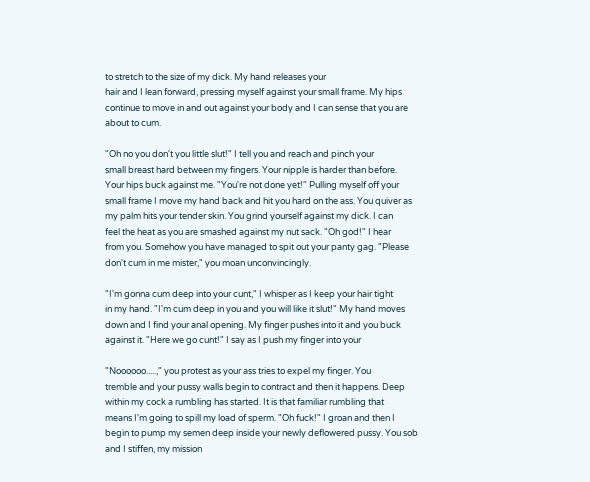to stretch to the size of my dick. My hand releases your
hair and I lean forward, pressing myself against your small frame. My hips
continue to move in and out against your body and I can sense that you are
about to cum.

"Oh no you don't you little slut!" I tell you and reach and pinch your
small breast hard between my fingers. Your nipple is harder than before.
Your hips buck against me. "You're not done yet!" Pulling myself off your
small frame I move my hand back and hit you hard on the ass. You quiver as
my palm hits your tender skin. You grind yourself against my dick. I can
feel the heat as you are smashed against my nut sack. "Oh god!" I hear
from you. Somehow you have managed to spit out your panty gag. "Please
don't cum in me mister," you moan unconvincingly.

"I'm gonna cum deep into your cunt," I whisper as I keep your hair tight
in my hand. "I'm cum deep in you and you will like it slut!" My hand moves
down and I find your anal opening. My finger pushes into it and you buck
against it. "Here we go cunt!" I say as I push my finger into your

"Noooooo.....," you protest as your ass tries to expel my finger. You
tremble and your pussy walls begin to contract and then it happens. Deep
within my cock a rumbling has started. It is that familiar rumbling that
means I'm going to spill my load of sperm. "Oh fuck!" I groan and then I
begin to pump my semen deep inside your newly deflowered pussy. You sob
and I stiffen, my mission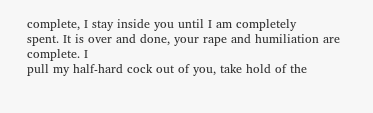complete, I stay inside you until I am completely
spent. It is over and done, your rape and humiliation are complete. I
pull my half-hard cock out of you, take hold of the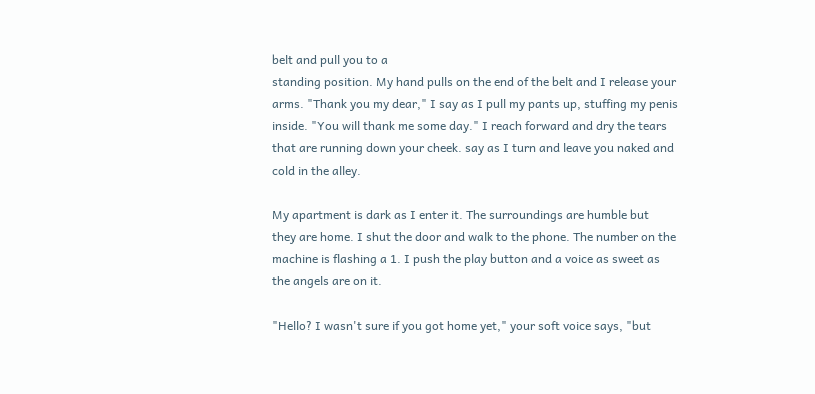belt and pull you to a
standing position. My hand pulls on the end of the belt and I release your
arms. "Thank you my dear," I say as I pull my pants up, stuffing my penis
inside. "You will thank me some day." I reach forward and dry the tears
that are running down your cheek. say as I turn and leave you naked and
cold in the alley.

My apartment is dark as I enter it. The surroundings are humble but
they are home. I shut the door and walk to the phone. The number on the
machine is flashing a 1. I push the play button and a voice as sweet as
the angels are on it.

"Hello? I wasn't sure if you got home yet," your soft voice says, "but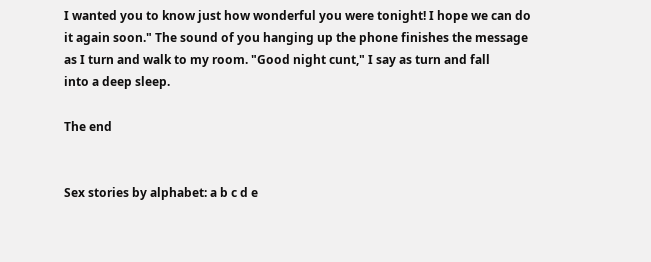I wanted you to know just how wonderful you were tonight! I hope we can do
it again soon." The sound of you hanging up the phone finishes the message
as I turn and walk to my room. "Good night cunt," I say as turn and fall
into a deep sleep.

The end


Sex stories by alphabet: a b c d e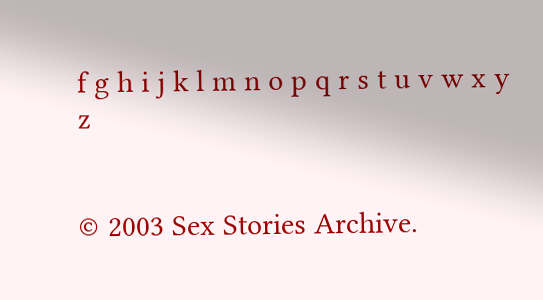f g h i j k l m n o p q r s t u v w x y z


© 2003 Sex Stories Archive.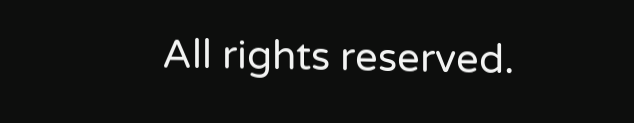All rights reserved.